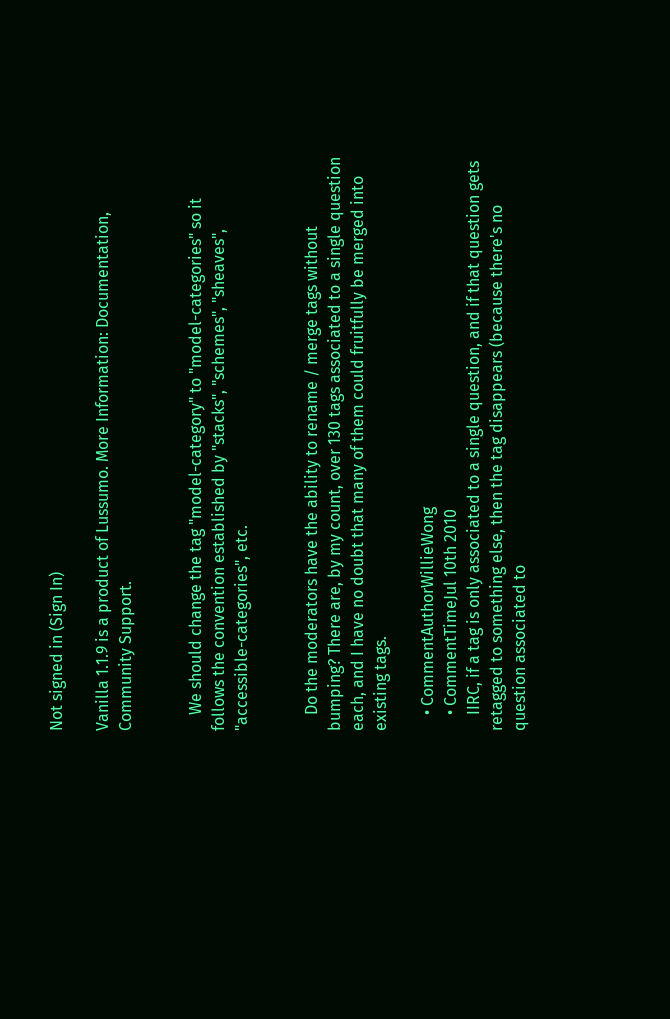Not signed in (Sign In)

Vanilla 1.1.9 is a product of Lussumo. More Information: Documentation, Community Support.


    We should change the tag "model-category" to "model-categories" so it follows the convention established by "stacks", "schemes", "sheaves", "accessible-categories", etc.


    Do the moderators have the ability to rename / merge tags without bumping? There are, by my count, over 130 tags associated to a single question each, and I have no doubt that many of them could fruitfully be merged into existing tags.

    • CommentAuthorWillieWong
    • CommentTimeJul 10th 2010
    IIRC, if a tag is only associated to a single question, and if that question gets retagged to something else, then the tag disappears (because there's no question associated to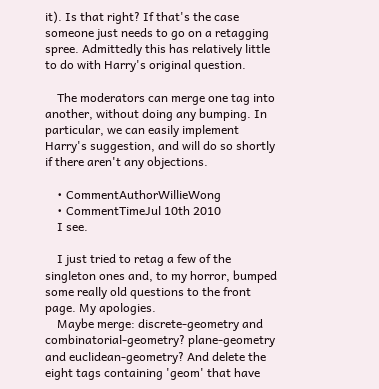it). Is that right? If that's the case someone just needs to go on a retagging spree. Admittedly this has relatively little to do with Harry's original question.

    The moderators can merge one tag into another, without doing any bumping. In particular, we can easily implement Harry's suggestion, and will do so shortly if there aren't any objections.

    • CommentAuthorWillieWong
    • CommentTimeJul 10th 2010
    I see.

    I just tried to retag a few of the singleton ones and, to my horror, bumped some really old questions to the front page. My apologies.
    Maybe merge: discrete-geometry and combinatorial-geometry? plane-geometry and euclidean-geometry? And delete the eight tags containing 'geom' that have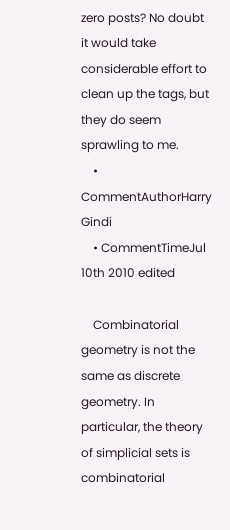zero posts? No doubt it would take considerable effort to clean up the tags, but they do seem sprawling to me.
    • CommentAuthorHarry Gindi
    • CommentTimeJul 10th 2010 edited

    Combinatorial geometry is not the same as discrete geometry. In particular, the theory of simplicial sets is combinatorial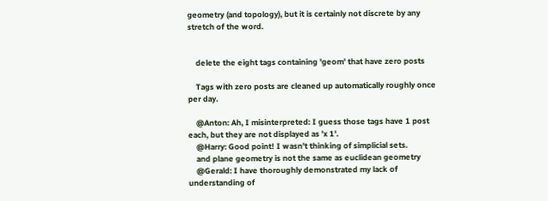geometry (and topology), but it is certainly not discrete by any stretch of the word.


    delete the eight tags containing 'geom' that have zero posts

    Tags with zero posts are cleaned up automatically roughly once per day.

    @Anton: Ah, I misinterpreted: I guess those tags have 1 post each, but they are not displayed as 'x 1'.
    @Harry: Good point! I wasn't thinking of simplicial sets.
    and plane geometry is not the same as euclidean geometry
    @Gerald: I have thoroughly demonstrated my lack of understanding of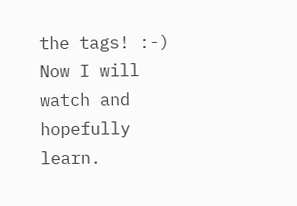the tags! :-) Now I will watch and hopefully learn.